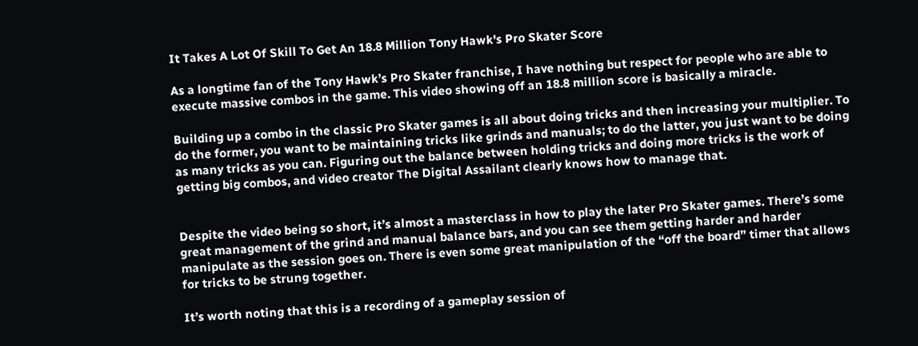It Takes A Lot Of Skill To Get An 18.8 Million Tony Hawk's Pro Skater Score

As a longtime fan of the Tony Hawk’s Pro Skater franchise, I have nothing but respect for people who are able to execute massive combos in the game. This video showing off an 18.8 million score is basically a miracle.

Building up a combo in the classic Pro Skater games is all about doing tricks and then increasing your multiplier. To do the former, you want to be maintaining tricks like grinds and manuals; to do the latter, you just want to be doing as many tricks as you can. Figuring out the balance between holding tricks and doing more tricks is the work of getting big combos, and video creator The Digital Assailant clearly knows how to manage that.


Despite the video being so short, it’s almost a masterclass in how to play the later Pro Skater games. There’s some great management of the grind and manual balance bars, and you can see them getting harder and harder manipulate as the session goes on. There is even some great manipulation of the “off the board” timer that allows for tricks to be strung together.

It’s worth noting that this is a recording of a gameplay session of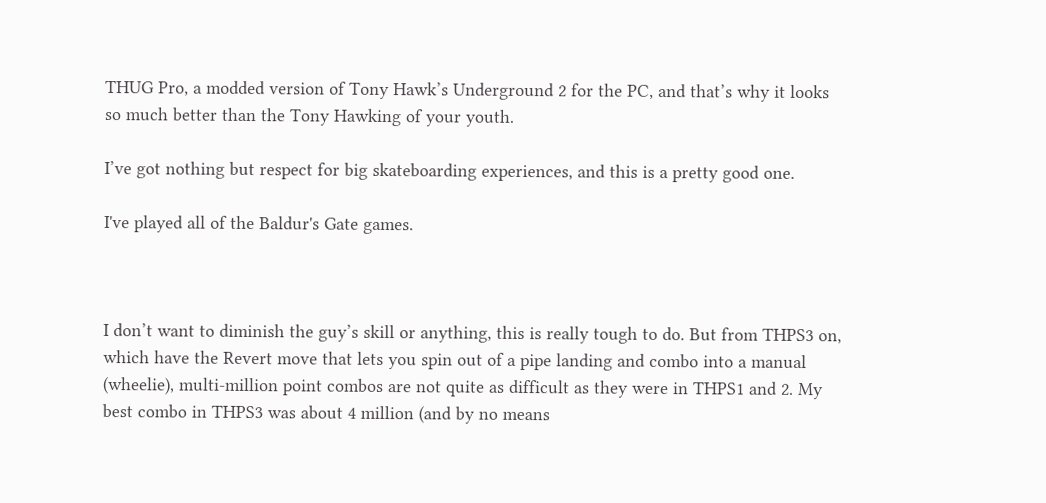THUG Pro, a modded version of Tony Hawk’s Underground 2 for the PC, and that’s why it looks so much better than the Tony Hawking of your youth.

I’ve got nothing but respect for big skateboarding experiences, and this is a pretty good one.

I've played all of the Baldur's Gate games.



I don’t want to diminish the guy’s skill or anything, this is really tough to do. But from THPS3 on, which have the Revert move that lets you spin out of a pipe landing and combo into a manual (wheelie), multi-million point combos are not quite as difficult as they were in THPS1 and 2. My best combo in THPS3 was about 4 million (and by no means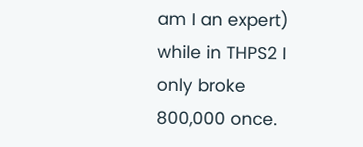am I an expert) while in THPS2 I only broke 800,000 once.